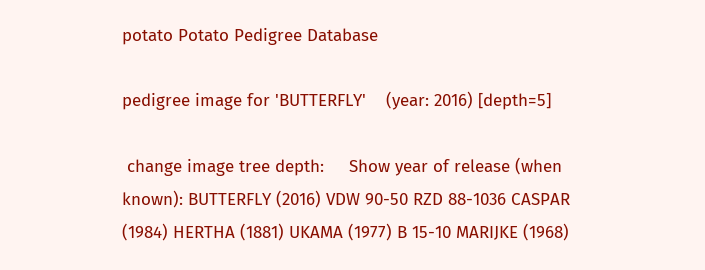potato Potato Pedigree Database

pedigree image for 'BUTTERFLY'    (year: 2016) [depth=5]

 change image tree depth:     Show year of release (when known): BUTTERFLY (2016) VDW 90-50 RZD 88-1036 CASPAR (1984) HERTHA (1881) UKAMA (1977) B 15-10 MARIJKE (1968)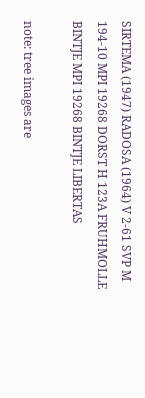SIRTEMA (1947) RADOSA (1964) V 2-61 SVP M 194-10 MPI 19268 DORST H 123A FRUHMOLLE BINTJE MPI 19268 BINTJE LIBERTAS

note: tree images are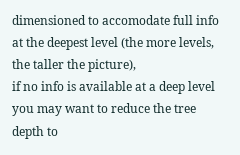dimensioned to accomodate full info at the deepest level (the more levels, the taller the picture),
if no info is available at a deep level you may want to reduce the tree depth to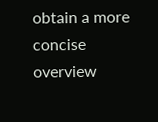obtain a more concise overview